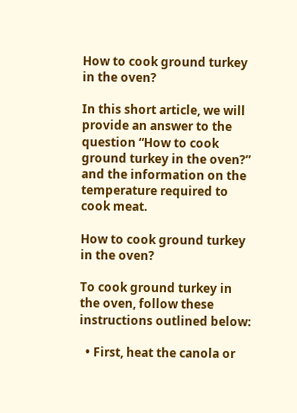How to cook ground turkey in the oven?

In this short article, we will provide an answer to the question “How to cook ground turkey in the oven?” and the information on the temperature required to cook meat.

How to cook ground turkey in the oven?

To cook ground turkey in the oven, follow these instructions outlined below:

  • First, heat the canola or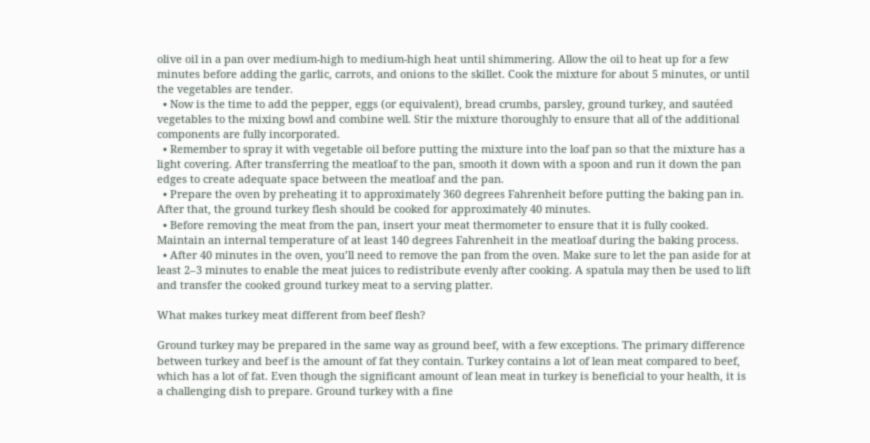olive oil in a pan over medium-high to medium-high heat until shimmering. Allow the oil to heat up for a few minutes before adding the garlic, carrots, and onions to the skillet. Cook the mixture for about 5 minutes, or until the vegetables are tender.
  • Now is the time to add the pepper, eggs (or equivalent), bread crumbs, parsley, ground turkey, and sautéed vegetables to the mixing bowl and combine well. Stir the mixture thoroughly to ensure that all of the additional components are fully incorporated.
  • Remember to spray it with vegetable oil before putting the mixture into the loaf pan so that the mixture has a light covering. After transferring the meatloaf to the pan, smooth it down with a spoon and run it down the pan edges to create adequate space between the meatloaf and the pan.
  • Prepare the oven by preheating it to approximately 360 degrees Fahrenheit before putting the baking pan in. After that, the ground turkey flesh should be cooked for approximately 40 minutes.
  • Before removing the meat from the pan, insert your meat thermometer to ensure that it is fully cooked. Maintain an internal temperature of at least 140 degrees Fahrenheit in the meatloaf during the baking process.
  • After 40 minutes in the oven, you’ll need to remove the pan from the oven. Make sure to let the pan aside for at least 2–3 minutes to enable the meat juices to redistribute evenly after cooking. A spatula may then be used to lift and transfer the cooked ground turkey meat to a serving platter.

What makes turkey meat different from beef flesh?

Ground turkey may be prepared in the same way as ground beef, with a few exceptions. The primary difference between turkey and beef is the amount of fat they contain. Turkey contains a lot of lean meat compared to beef, which has a lot of fat. Even though the significant amount of lean meat in turkey is beneficial to your health, it is a challenging dish to prepare. Ground turkey with a fine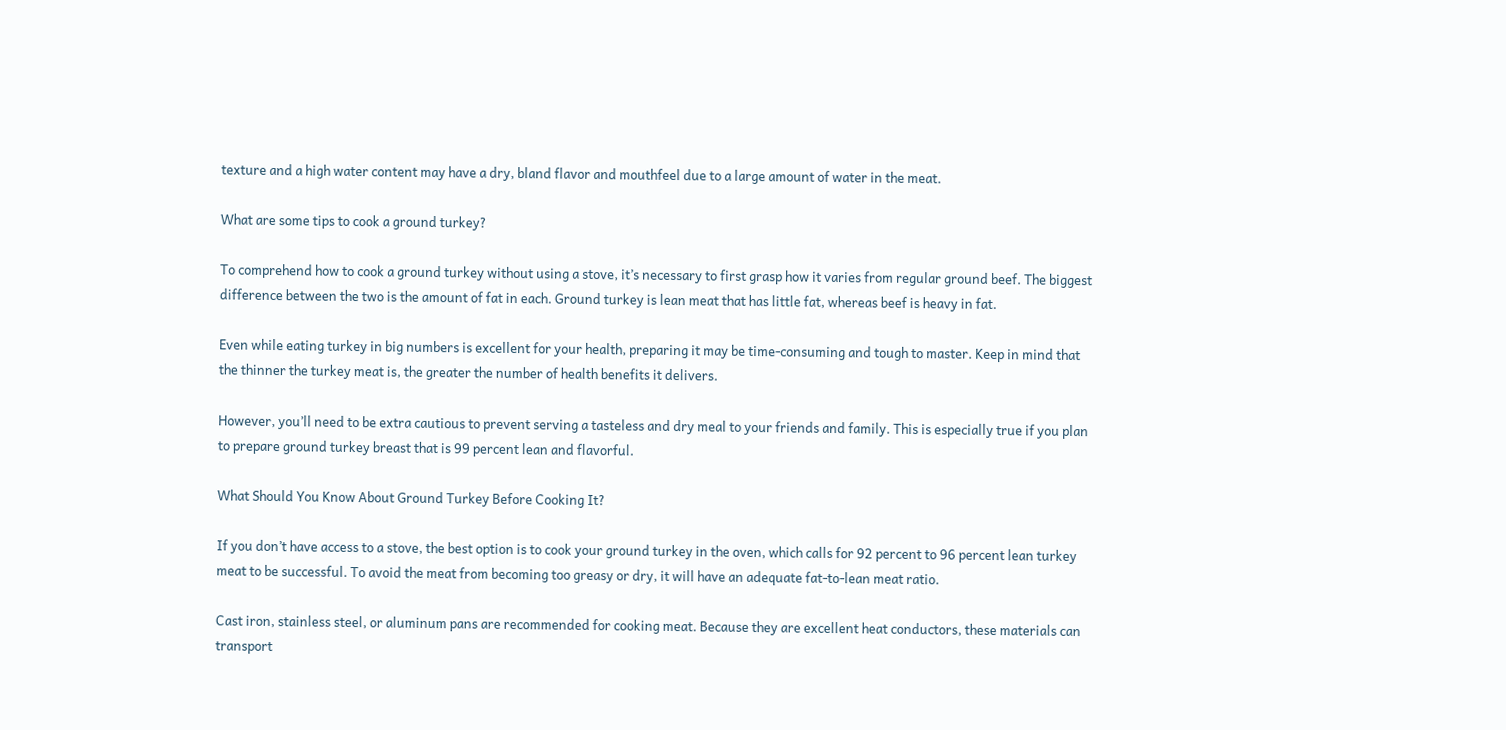texture and a high water content may have a dry, bland flavor and mouthfeel due to a large amount of water in the meat.

What are some tips to cook a ground turkey?

To comprehend how to cook a ground turkey without using a stove, it’s necessary to first grasp how it varies from regular ground beef. The biggest difference between the two is the amount of fat in each. Ground turkey is lean meat that has little fat, whereas beef is heavy in fat.

Even while eating turkey in big numbers is excellent for your health, preparing it may be time-consuming and tough to master. Keep in mind that the thinner the turkey meat is, the greater the number of health benefits it delivers.

However, you’ll need to be extra cautious to prevent serving a tasteless and dry meal to your friends and family. This is especially true if you plan to prepare ground turkey breast that is 99 percent lean and flavorful.

What Should You Know About Ground Turkey Before Cooking It?

If you don’t have access to a stove, the best option is to cook your ground turkey in the oven, which calls for 92 percent to 96 percent lean turkey meat to be successful. To avoid the meat from becoming too greasy or dry, it will have an adequate fat-to-lean meat ratio.

Cast iron, stainless steel, or aluminum pans are recommended for cooking meat. Because they are excellent heat conductors, these materials can transport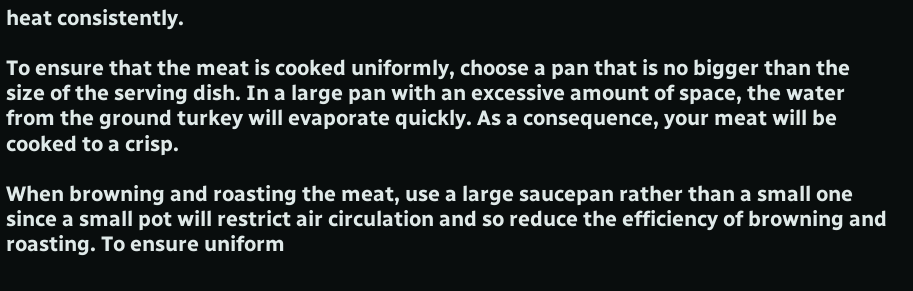heat consistently.

To ensure that the meat is cooked uniformly, choose a pan that is no bigger than the size of the serving dish. In a large pan with an excessive amount of space, the water from the ground turkey will evaporate quickly. As a consequence, your meat will be cooked to a crisp.

When browning and roasting the meat, use a large saucepan rather than a small one since a small pot will restrict air circulation and so reduce the efficiency of browning and roasting. To ensure uniform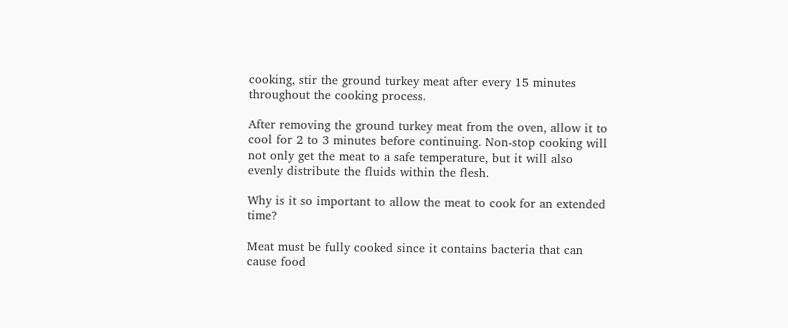cooking, stir the ground turkey meat after every 15 minutes throughout the cooking process.

After removing the ground turkey meat from the oven, allow it to cool for 2 to 3 minutes before continuing. Non-stop cooking will not only get the meat to a safe temperature, but it will also evenly distribute the fluids within the flesh.

Why is it so important to allow the meat to cook for an extended time?

Meat must be fully cooked since it contains bacteria that can cause food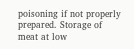poisoning if not properly prepared. Storage of meat at low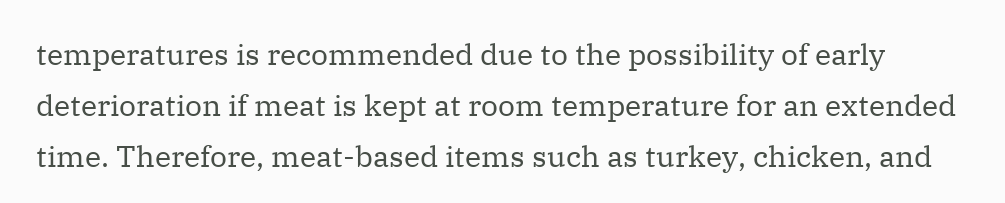temperatures is recommended due to the possibility of early deterioration if meat is kept at room temperature for an extended time. Therefore, meat-based items such as turkey, chicken, and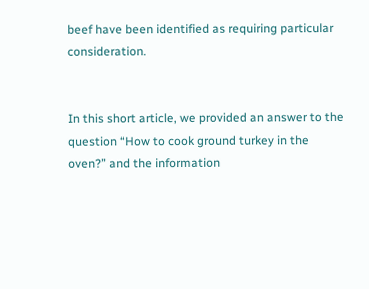beef have been identified as requiring particular consideration.


In this short article, we provided an answer to the question “How to cook ground turkey in the oven?” and the information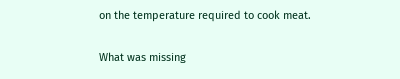on the temperature required to cook meat.


What was missing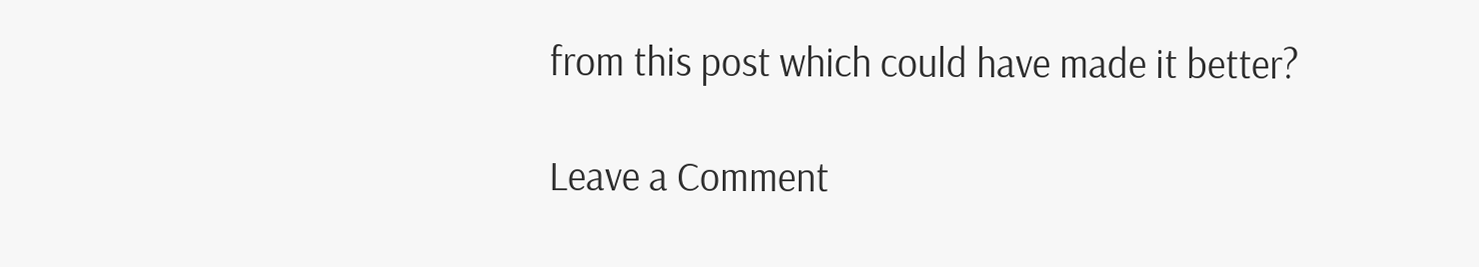from this post which could have made it better?

Leave a Comment